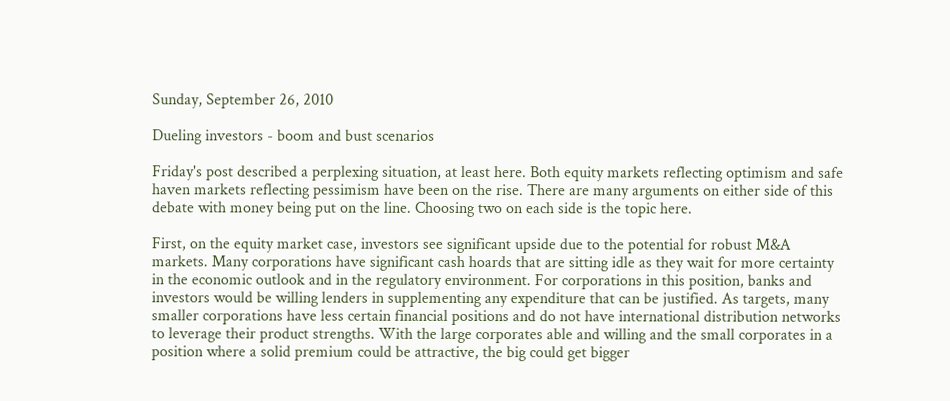Sunday, September 26, 2010

Dueling investors - boom and bust scenarios

Friday's post described a perplexing situation, at least here. Both equity markets reflecting optimism and safe haven markets reflecting pessimism have been on the rise. There are many arguments on either side of this debate with money being put on the line. Choosing two on each side is the topic here.

First, on the equity market case, investors see significant upside due to the potential for robust M&A markets. Many corporations have significant cash hoards that are sitting idle as they wait for more certainty in the economic outlook and in the regulatory environment. For corporations in this position, banks and investors would be willing lenders in supplementing any expenditure that can be justified. As targets, many smaller corporations have less certain financial positions and do not have international distribution networks to leverage their product strengths. With the large corporates able and willing and the small corporates in a position where a solid premium could be attractive, the big could get bigger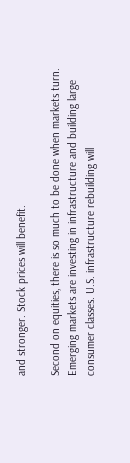and stronger. Stock prices will benefit.

Second on equities, there is so much to be done when markets turn. Emerging markets are investing in infrastructure and building large consumer classes. U.S. infrastructure rebuilding will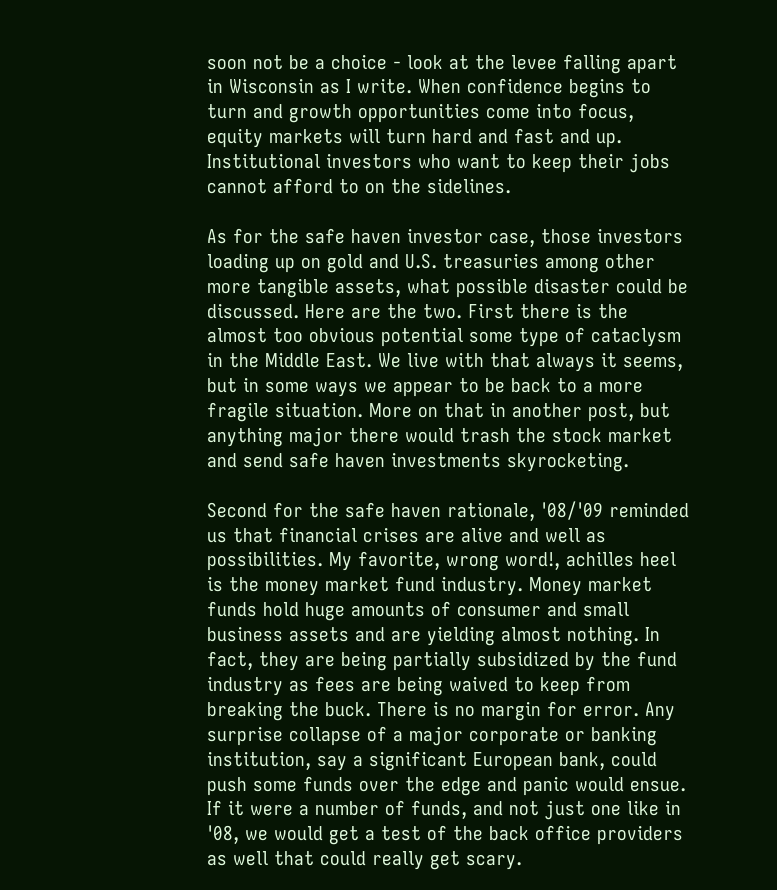soon not be a choice - look at the levee falling apart in Wisconsin as I write. When confidence begins to turn and growth opportunities come into focus, equity markets will turn hard and fast and up. Institutional investors who want to keep their jobs cannot afford to on the sidelines.

As for the safe haven investor case, those investors loading up on gold and U.S. treasuries among other more tangible assets, what possible disaster could be discussed. Here are the two. First there is the almost too obvious potential some type of cataclysm in the Middle East. We live with that always it seems, but in some ways we appear to be back to a more fragile situation. More on that in another post, but anything major there would trash the stock market and send safe haven investments skyrocketing.

Second for the safe haven rationale, '08/'09 reminded us that financial crises are alive and well as possibilities. My favorite, wrong word!, achilles heel is the money market fund industry. Money market funds hold huge amounts of consumer and small business assets and are yielding almost nothing. In fact, they are being partially subsidized by the fund industry as fees are being waived to keep from breaking the buck. There is no margin for error. Any surprise collapse of a major corporate or banking institution, say a significant European bank, could push some funds over the edge and panic would ensue. If it were a number of funds, and not just one like in '08, we would get a test of the back office providers as well that could really get scary.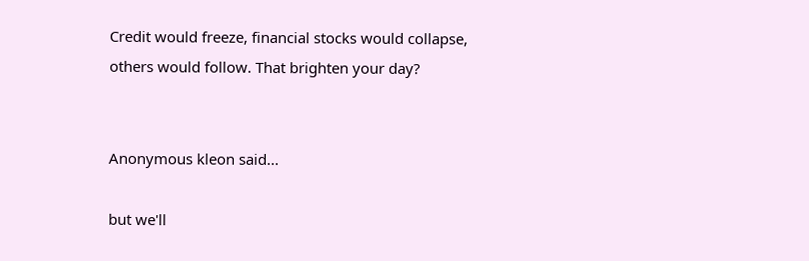Credit would freeze, financial stocks would collapse, others would follow. That brighten your day?


Anonymous kleon said...

but we'll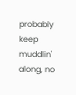probably keep muddlin' along, no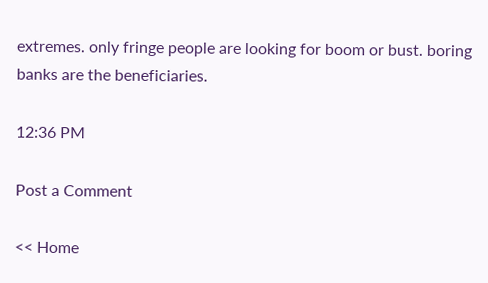extremes. only fringe people are looking for boom or bust. boring banks are the beneficiaries.

12:36 PM

Post a Comment

<< Home